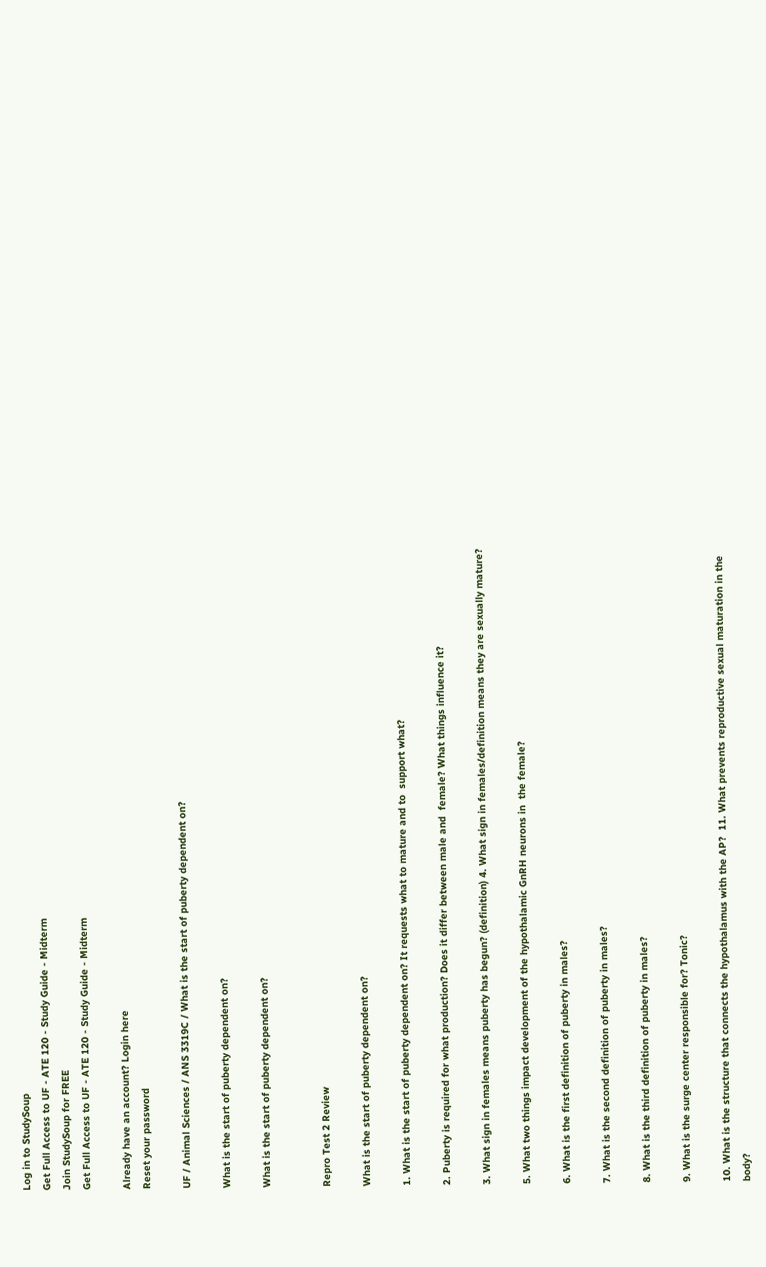Log in to StudySoup
Get Full Access to UF - ATE 120 - Study Guide - Midterm
Join StudySoup for FREE
Get Full Access to UF - ATE 120 - Study Guide - Midterm

Already have an account? Login here
Reset your password

UF / Animal Sciences / ANS 3319C / What is the start of puberty dependent on?

What is the start of puberty dependent on?

What is the start of puberty dependent on?


Repro Test 2 Review

What is the start of puberty dependent on?

1. What is the start of puberty dependent on? It requests what to mature and to  support what?

2. Puberty is required for what production? Does it differ between male and  female? What things influence it?

3. What sign in females means puberty has begun? (definition) 4. What sign in females/definition means they are sexually mature?

5. What two things impact development of the hypothalamic GnRH neurons in  the female?

6. What is the first definition of puberty in males?

7. What is the second definition of puberty in males?

8. What is the third definition of puberty in males?

9. What is the surge center responsible for? Tonic?

10. What is the structure that connects the hypothalamus with the AP?  11. What prevents reproductive sexual maturation in the body?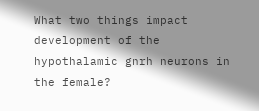What two things impact development of the hypothalamic gnrh neurons in the female?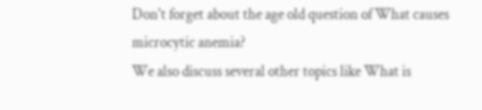Don't forget about the age old question of What causes microcytic anemia?
We also discuss several other topics like What is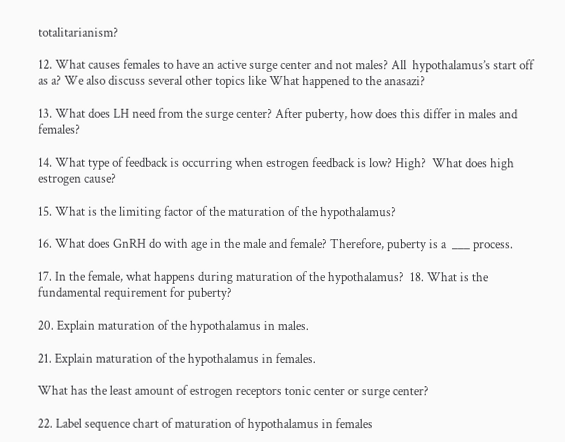totalitarianism?

12. What causes females to have an active surge center and not males? All  hypothalamus’s start off as a? We also discuss several other topics like What happened to the anasazi?

13. What does LH need from the surge center? After puberty, how does this differ in males and females?

14. What type of feedback is occurring when estrogen feedback is low? High?  What does high estrogen cause?

15. What is the limiting factor of the maturation of the hypothalamus?

16. What does GnRH do with age in the male and female? Therefore, puberty is a  ___ process.

17. In the female, what happens during maturation of the hypothalamus?  18. What is the fundamental requirement for puberty?

20. Explain maturation of the hypothalamus in males.

21. Explain maturation of the hypothalamus in females.

What has the least amount of estrogen receptors tonic center or surge center?

22. Label sequence chart of maturation of hypothalamus in females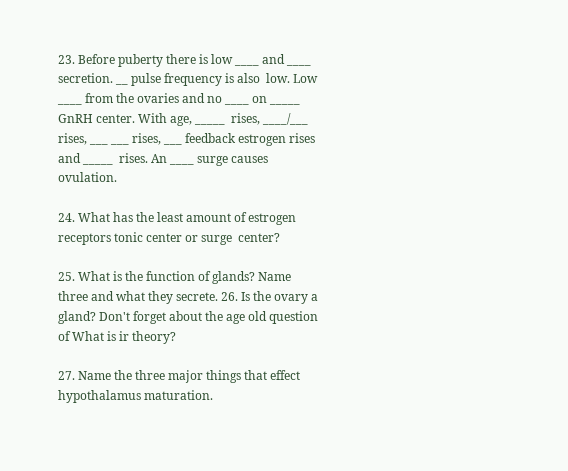23. Before puberty there is low ____ and ____ secretion. __ pulse frequency is also  low. Low ____ from the ovaries and no ____ on _____ GnRH center. With age, _____  rises, ____/___ rises, ___ ___ rises, ___ feedback estrogen rises and _____  rises. An ____ surge causes ovulation.

24. What has the least amount of estrogen receptors tonic center or surge  center?

25. What is the function of glands? Name three and what they secrete. 26. Is the ovary a gland? Don't forget about the age old question of What is ir theory?

27. Name the three major things that effect hypothalamus maturation.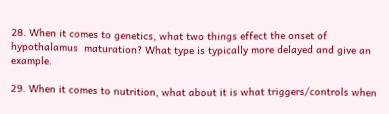28. When it comes to genetics, what two things effect the onset of hypothalamus  maturation? What type is typically more delayed and give an example.

29. When it comes to nutrition, what about it is what triggers/controls when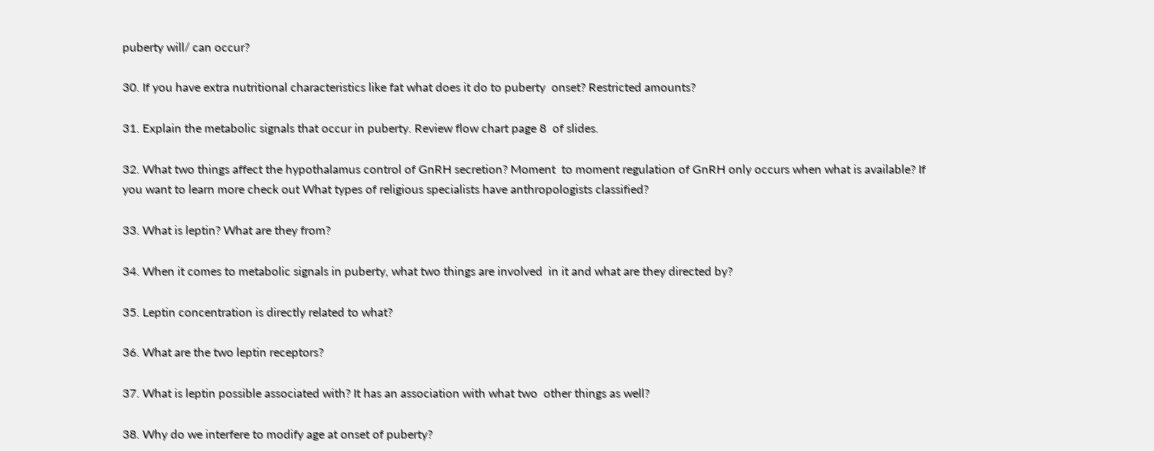puberty will/ can occur?

30. If you have extra nutritional characteristics like fat what does it do to puberty  onset? Restricted amounts?

31. Explain the metabolic signals that occur in puberty. Review flow chart page 8  of slides.

32. What two things affect the hypothalamus control of GnRH secretion? Moment  to moment regulation of GnRH only occurs when what is available? If you want to learn more check out What types of religious specialists have anthropologists classified?

33. What is leptin? What are they from?

34. When it comes to metabolic signals in puberty, what two things are involved  in it and what are they directed by?

35. Leptin concentration is directly related to what?

36. What are the two leptin receptors?

37. What is leptin possible associated with? It has an association with what two  other things as well?

38. Why do we interfere to modify age at onset of puberty?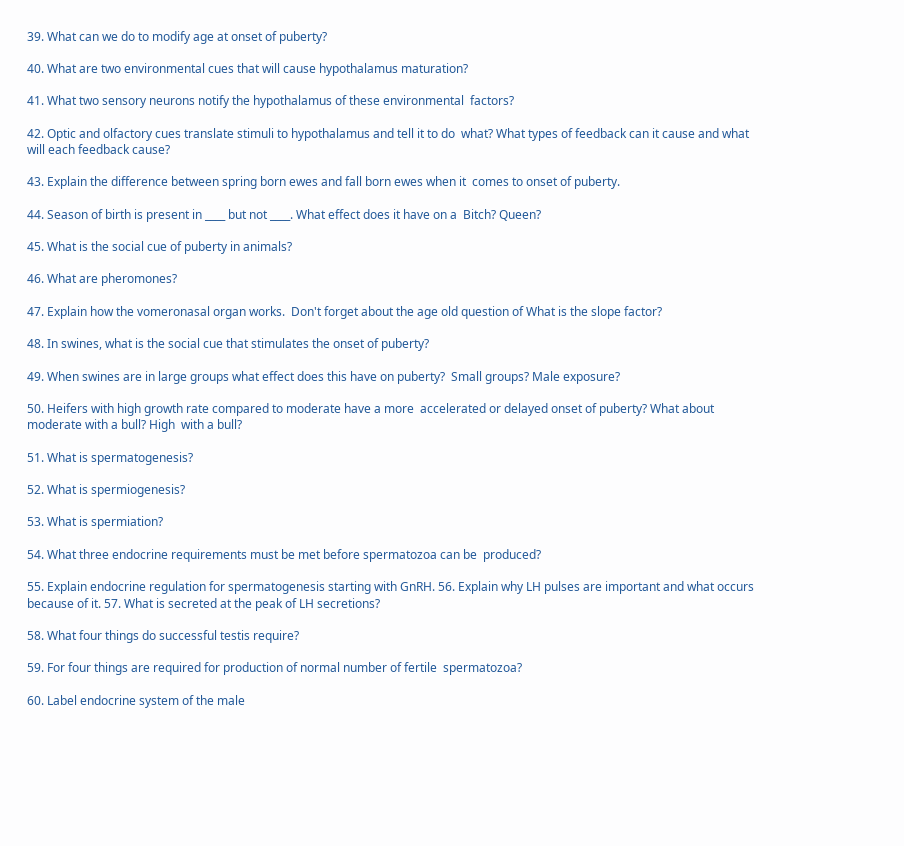39. What can we do to modify age at onset of puberty?

40. What are two environmental cues that will cause hypothalamus maturation?

41. What two sensory neurons notify the hypothalamus of these environmental  factors?

42. Optic and olfactory cues translate stimuli to hypothalamus and tell it to do  what? What types of feedback can it cause and what will each feedback cause?

43. Explain the difference between spring born ewes and fall born ewes when it  comes to onset of puberty.

44. Season of birth is present in ____ but not ____. What effect does it have on a  Bitch? Queen?

45. What is the social cue of puberty in animals?

46. What are pheromones?

47. Explain how the vomeronasal organ works.  Don't forget about the age old question of What is the slope factor?

48. In swines, what is the social cue that stimulates the onset of puberty?

49. When swines are in large groups what effect does this have on puberty?  Small groups? Male exposure?

50. Heifers with high growth rate compared to moderate have a more  accelerated or delayed onset of puberty? What about moderate with a bull? High  with a bull?

51. What is spermatogenesis?

52. What is spermiogenesis?

53. What is spermiation?

54. What three endocrine requirements must be met before spermatozoa can be  produced?

55. Explain endocrine regulation for spermatogenesis starting with GnRH. 56. Explain why LH pulses are important and what occurs because of it. 57. What is secreted at the peak of LH secretions?

58. What four things do successful testis require?

59. For four things are required for production of normal number of fertile  spermatozoa?

60. Label endocrine system of the male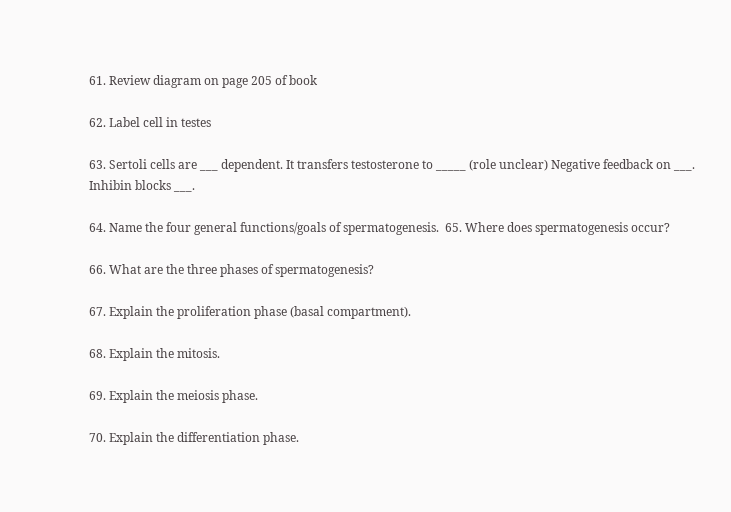61. Review diagram on page 205 of book

62. Label cell in testes

63. Sertoli cells are ___ dependent. It transfers testosterone to _____ (role unclear) Negative feedback on ___. Inhibin blocks ___.

64. Name the four general functions/goals of spermatogenesis.  65. Where does spermatogenesis occur?

66. What are the three phases of spermatogenesis?

67. Explain the proliferation phase (basal compartment).

68. Explain the mitosis.

69. Explain the meiosis phase.

70. Explain the differentiation phase.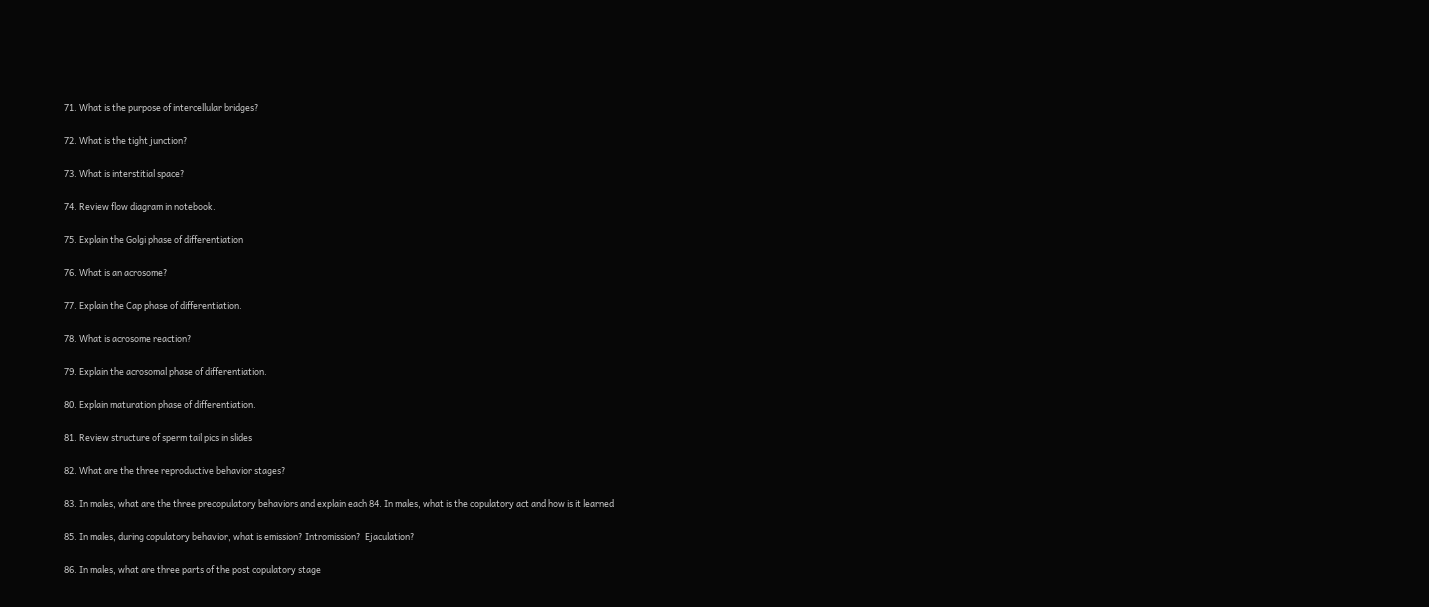71. What is the purpose of intercellular bridges?

72. What is the tight junction?

73. What is interstitial space?

74. Review flow diagram in notebook.

75. Explain the Golgi phase of differentiation

76. What is an acrosome?

77. Explain the Cap phase of differentiation.

78. What is acrosome reaction?

79. Explain the acrosomal phase of differentiation.

80. Explain maturation phase of differentiation.

81. Review structure of sperm tail pics in slides

82. What are the three reproductive behavior stages?

83. In males, what are the three precopulatory behaviors and explain each 84. In males, what is the copulatory act and how is it learned

85. In males, during copulatory behavior, what is emission? Intromission?  Ejaculation?

86. In males, what are three parts of the post copulatory stage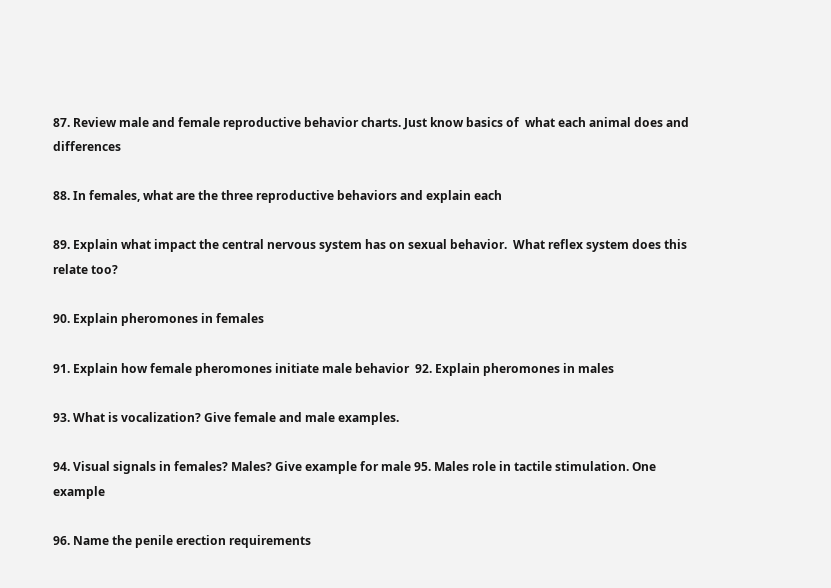87. Review male and female reproductive behavior charts. Just know basics of  what each animal does and differences

88. In females, what are the three reproductive behaviors and explain each

89. Explain what impact the central nervous system has on sexual behavior.  What reflex system does this relate too?

90. Explain pheromones in females

91. Explain how female pheromones initiate male behavior  92. Explain pheromones in males

93. What is vocalization? Give female and male examples.

94. Visual signals in females? Males? Give example for male 95. Males role in tactile stimulation. One example

96. Name the penile erection requirements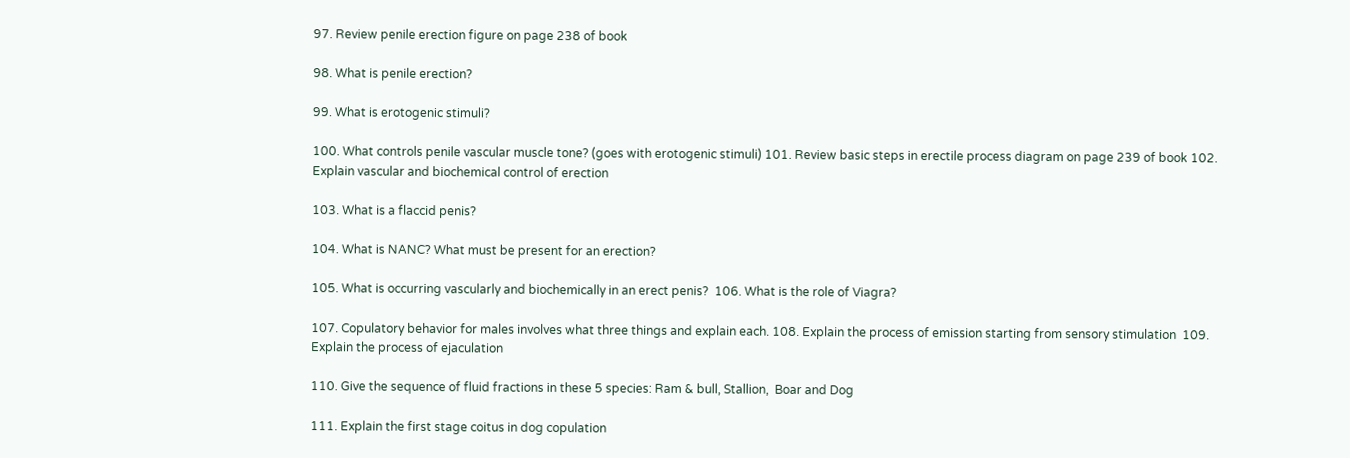97. Review penile erection figure on page 238 of book

98. What is penile erection?

99. What is erotogenic stimuli?

100. What controls penile vascular muscle tone? (goes with erotogenic stimuli) 101. Review basic steps in erectile process diagram on page 239 of book 102. Explain vascular and biochemical control of erection

103. What is a flaccid penis?

104. What is NANC? What must be present for an erection?

105. What is occurring vascularly and biochemically in an erect penis?  106. What is the role of Viagra?

107. Copulatory behavior for males involves what three things and explain each. 108. Explain the process of emission starting from sensory stimulation  109. Explain the process of ejaculation

110. Give the sequence of fluid fractions in these 5 species: Ram & bull, Stallion,  Boar and Dog

111. Explain the first stage coitus in dog copulation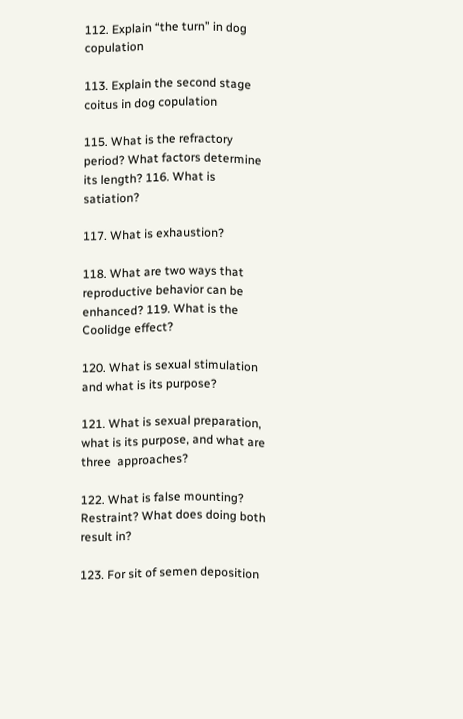112. Explain “the turn” in dog copulation

113. Explain the second stage coitus in dog copulation

115. What is the refractory period? What factors determine its length? 116. What is satiation?

117. What is exhaustion?

118. What are two ways that reproductive behavior can be enhanced? 119. What is the Coolidge effect?

120. What is sexual stimulation and what is its purpose?

121. What is sexual preparation, what is its purpose, and what are three  approaches?

122. What is false mounting? Restraint? What does doing both result in?

123. For sit of semen deposition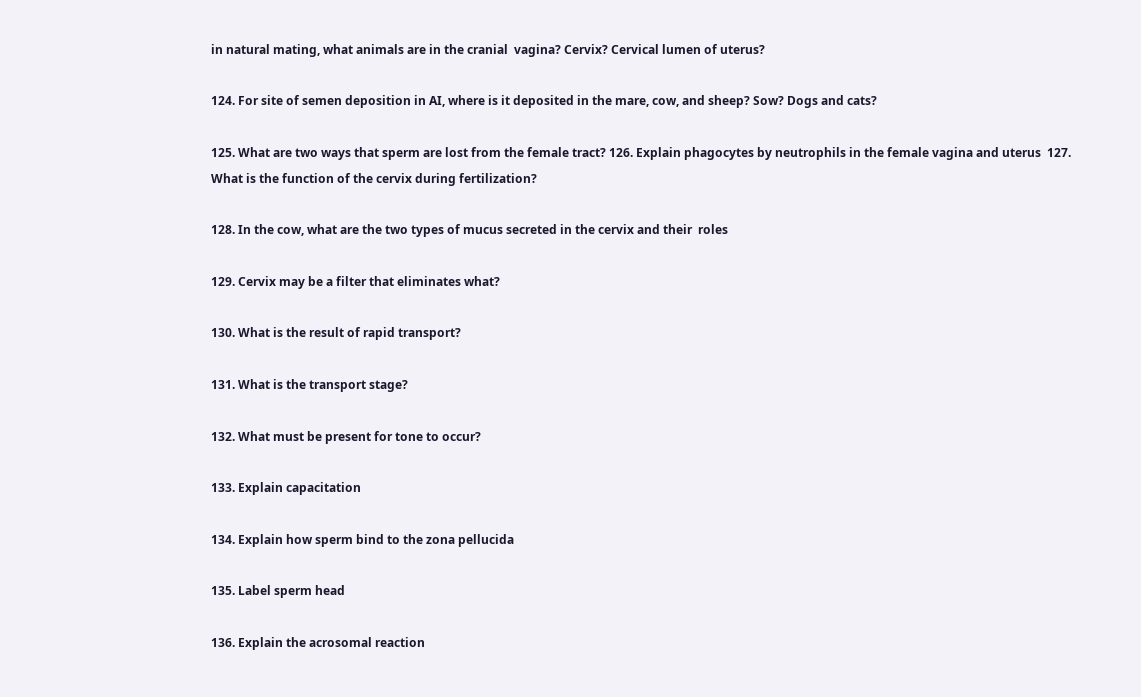in natural mating, what animals are in the cranial  vagina? Cervix? Cervical lumen of uterus?

124. For site of semen deposition in AI, where is it deposited in the mare, cow, and sheep? Sow? Dogs and cats?

125. What are two ways that sperm are lost from the female tract? 126. Explain phagocytes by neutrophils in the female vagina and uterus  127. What is the function of the cervix during fertilization?

128. In the cow, what are the two types of mucus secreted in the cervix and their  roles

129. Cervix may be a filter that eliminates what?

130. What is the result of rapid transport?

131. What is the transport stage?

132. What must be present for tone to occur?

133. Explain capacitation

134. Explain how sperm bind to the zona pellucida

135. Label sperm head

136. Explain the acrosomal reaction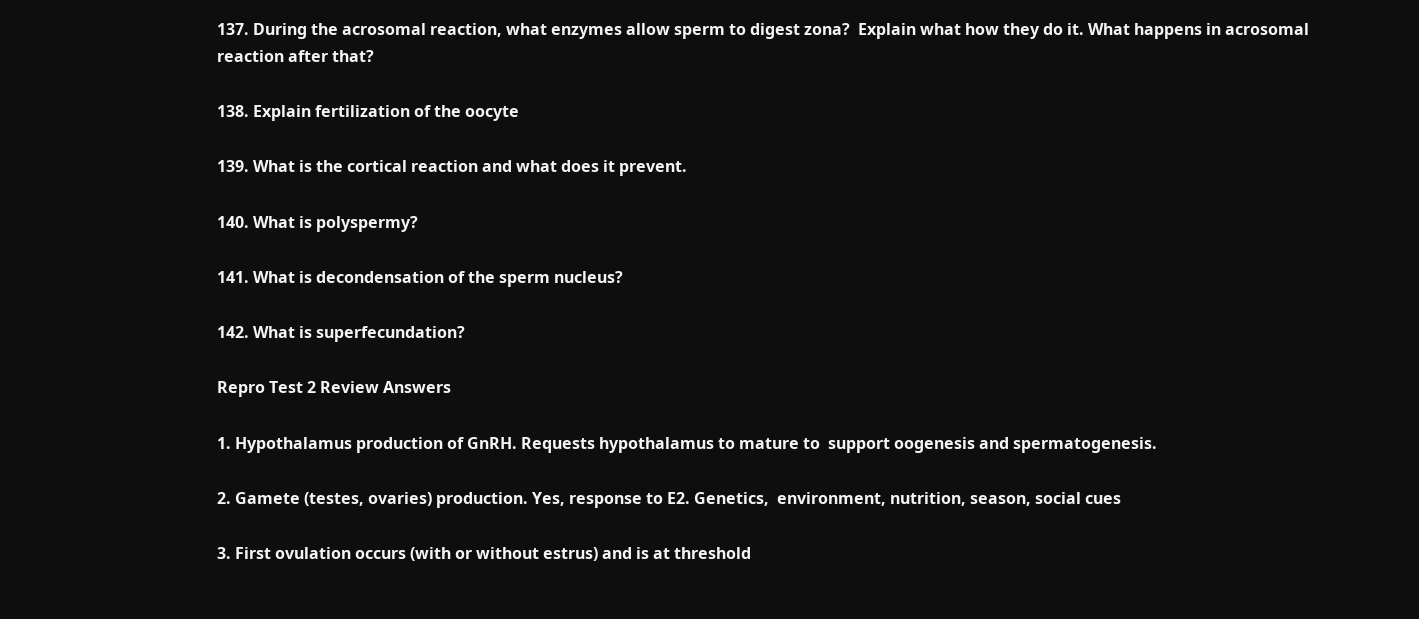137. During the acrosomal reaction, what enzymes allow sperm to digest zona?  Explain what how they do it. What happens in acrosomal reaction after that?

138. Explain fertilization of the oocyte

139. What is the cortical reaction and what does it prevent.

140. What is polyspermy?

141. What is decondensation of the sperm nucleus?

142. What is superfecundation?

Repro Test 2 Review Answers

1. Hypothalamus production of GnRH. Requests hypothalamus to mature to  support oogenesis and spermatogenesis.

2. Gamete (testes, ovaries) production. Yes, response to E2. Genetics,  environment, nutrition, season, social cues

3. First ovulation occurs (with or without estrus) and is at threshold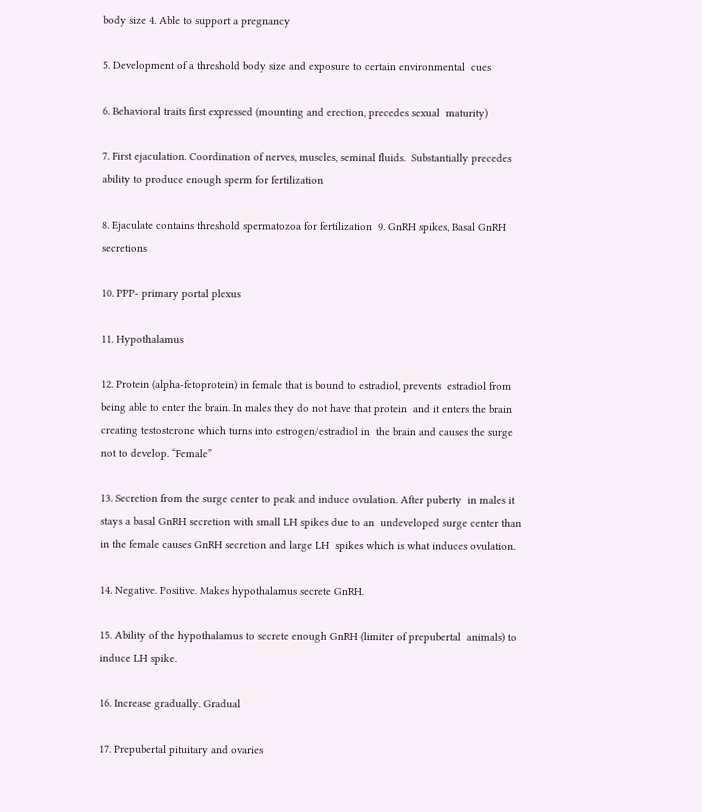body size 4. Able to support a pregnancy

5. Development of a threshold body size and exposure to certain environmental  cues

6. Behavioral traits first expressed (mounting and erection, precedes sexual  maturity)

7. First ejaculation. Coordination of nerves, muscles, seminal fluids.  Substantially precedes ability to produce enough sperm for fertilization

8. Ejaculate contains threshold spermatozoa for fertilization  9. GnRH spikes, Basal GnRH secretions

10. PPP- primary portal plexus

11. Hypothalamus

12. Protein (alpha-fetoprotein) in female that is bound to estradiol, prevents  estradiol from being able to enter the brain. In males they do not have that protein  and it enters the brain creating testosterone which turns into estrogen/estradiol in  the brain and causes the surge not to develop. “Female”

13. Secretion from the surge center to peak and induce ovulation. After puberty  in males it stays a basal GnRH secretion with small LH spikes due to an  undeveloped surge center than in the female causes GnRH secretion and large LH  spikes which is what induces ovulation.

14. Negative. Positive. Makes hypothalamus secrete GnRH.

15. Ability of the hypothalamus to secrete enough GnRH (limiter of prepubertal  animals) to induce LH spike.

16. Increase gradually. Gradual

17. Prepubertal pituitary and ovaries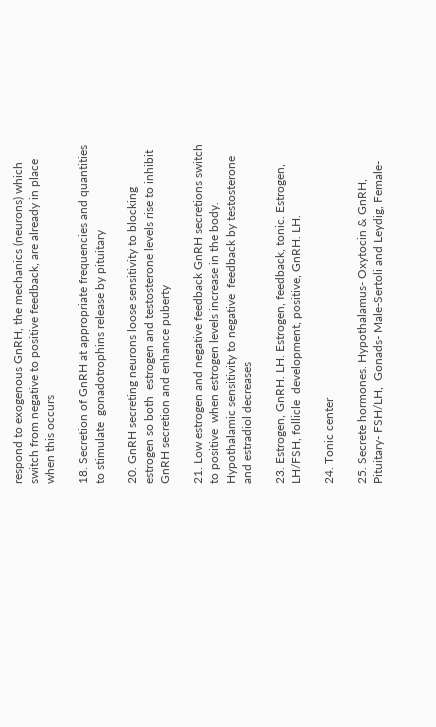respond to exogenous GnRH, the mechanics (neurons) which switch from negative to positive feedback, are already in place  when this occurs

18. Secretion of GnRH at appropriate frequencies and quantities to stimulate  gonadotrophins release by pituitary

20. GnRH secreting neurons loose sensitivity to blocking estrogen so both  estrogen and testosterone levels rise to inhibit GnRH secretion and enhance puberty

21. Low estrogen and negative feedback GnRH secretions switch to positive  when estrogen levels increase in the body. Hypothalamic sensitivity to negative  feedback by testosterone and estradiol decreases

23. Estrogen, GnRH. LH. Estrogen, feedback, tonic. Estrogen, LH/FSH, follicle  development, positive, GnRH. LH.

24. Tonic center

25. Secrete hormones. Hypothalamus- Oxytocin & GnRH, Pituitary- FSH/LH,  Gonads- Male-Sertoli and Leydig, Female-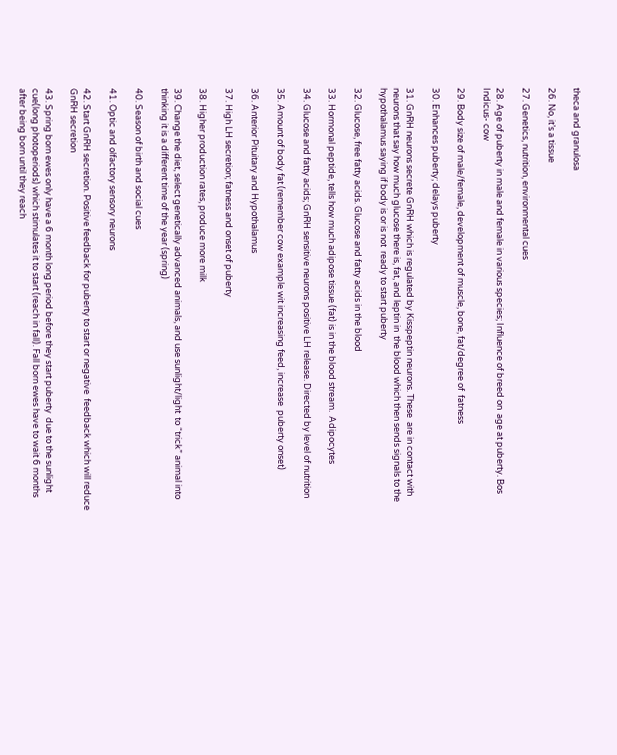theca and granulosa

26. No, it’s a tissue

27. Genetics, nutrition, environmental cues

28. Age of puberty in male and female in various species; Influence of breed on  age at puberty. Bos Indicus- cow

29. Body size of male/female, development of muscle, bone, fat/degree of  fatness

30. Enhances puberty; delays puberty

31. GnRH neurons secrete GnRH which is regulated by Kisspeptin neurons. These  are in contact with neurons that say how much glucose there is, fat, and leptin in  the blood which then sends signals to the hypothalamus saying if body is or is not  ready to start puberty

32. Glucose, free fatty acids. Glucose and fatty acids in the blood

33. Hormonal peptide, tells how much adipose tissue (fat) is in the blood stream.  Adipocytes

34. Glucose and fatty acids; GnRH sensitive neurons positive LH release. Directed by level of nutrition

35. Amount of body fat (remember cow example wit increasing feed, increase  puberty onset)

36. Anterior Pituitary and Hypothalamus

37. High LH secretion; fatness and onset of puberty

38. Higher production rates, produce more milk

39. Change the diet, select genetically advanced animals, and use sunlight/light  to “trick” animal into thinking it is a different time of the year (spring)

40. Season of birth and social cues

41. Optic and olfactory sensory neurons

42. Start GnRH secretion. Positive feedback for puberty to start or negative  feedback which will reduce GnRH secretion

43. Spring born ewes only have a 6 month long period before they start puberty  due to the sunlight cue(long photoperiods) which stimulates it to start (reach in fall). Fall born ewes have to wait 6 months after being born until they reach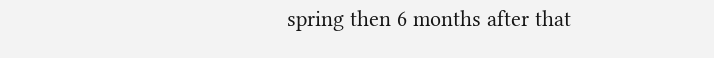spring then 6 months after that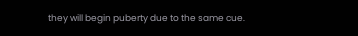they will begin puberty due to the same cue.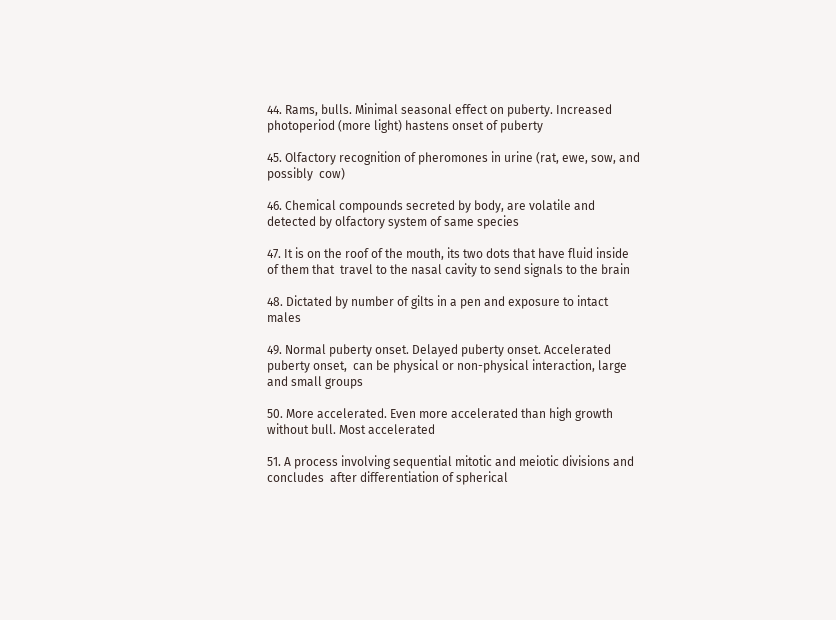44. Rams, bulls. Minimal seasonal effect on puberty. Increased photoperiod (more light) hastens onset of puberty

45. Olfactory recognition of pheromones in urine (rat, ewe, sow, and possibly  cow)

46. Chemical compounds secreted by body, are volatile and detected by olfactory system of same species

47. It is on the roof of the mouth, its two dots that have fluid inside of them that  travel to the nasal cavity to send signals to the brain

48. Dictated by number of gilts in a pen and exposure to intact males

49. Normal puberty onset. Delayed puberty onset. Accelerated puberty onset,  can be physical or non-physical interaction, large and small groups

50. More accelerated. Even more accelerated than high growth without bull. Most accelerated

51. A process involving sequential mitotic and meiotic divisions and concludes  after differentiation of spherical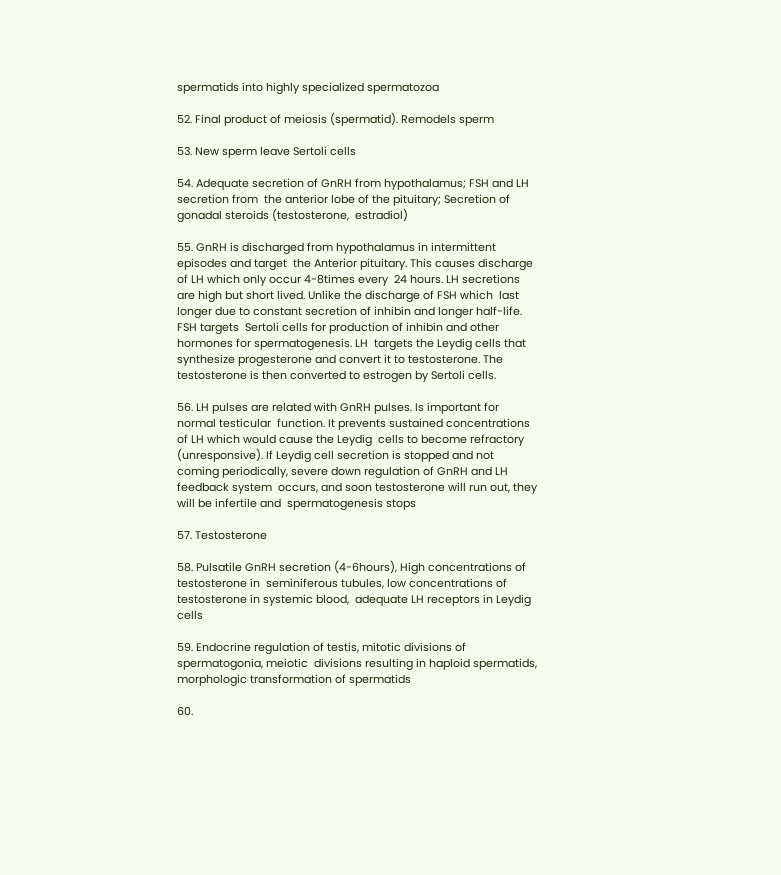spermatids into highly specialized spermatozoa

52. Final product of meiosis (spermatid). Remodels sperm

53. New sperm leave Sertoli cells

54. Adequate secretion of GnRH from hypothalamus; FSH and LH secretion from  the anterior lobe of the pituitary; Secretion of gonadal steroids (testosterone,  estradiol)

55. GnRH is discharged from hypothalamus in intermittent episodes and target  the Anterior pituitary. This causes discharge of LH which only occur 4-8times every  24 hours. LH secretions are high but short lived. Unlike the discharge of FSH which  last longer due to constant secretion of inhibin and longer half-life. FSH targets  Sertoli cells for production of inhibin and other hormones for spermatogenesis. LH  targets the Leydig cells that synthesize progesterone and convert it to testosterone. The testosterone is then converted to estrogen by Sertoli cells.

56. LH pulses are related with GnRH pulses. Is important for normal testicular  function. It prevents sustained concentrations of LH which would cause the Leydig  cells to become refractory (unresponsive). If Leydig cell secretion is stopped and not coming periodically, severe down regulation of GnRH and LH feedback system  occurs, and soon testosterone will run out, they will be infertile and  spermatogenesis stops

57. Testosterone

58. Pulsatile GnRH secretion (4-6hours), High concentrations of testosterone in  seminiferous tubules, low concentrations of testosterone in systemic blood,  adequate LH receptors in Leydig cells

59. Endocrine regulation of testis, mitotic divisions of spermatogonia, meiotic  divisions resulting in haploid spermatids, morphologic transformation of spermatids

60.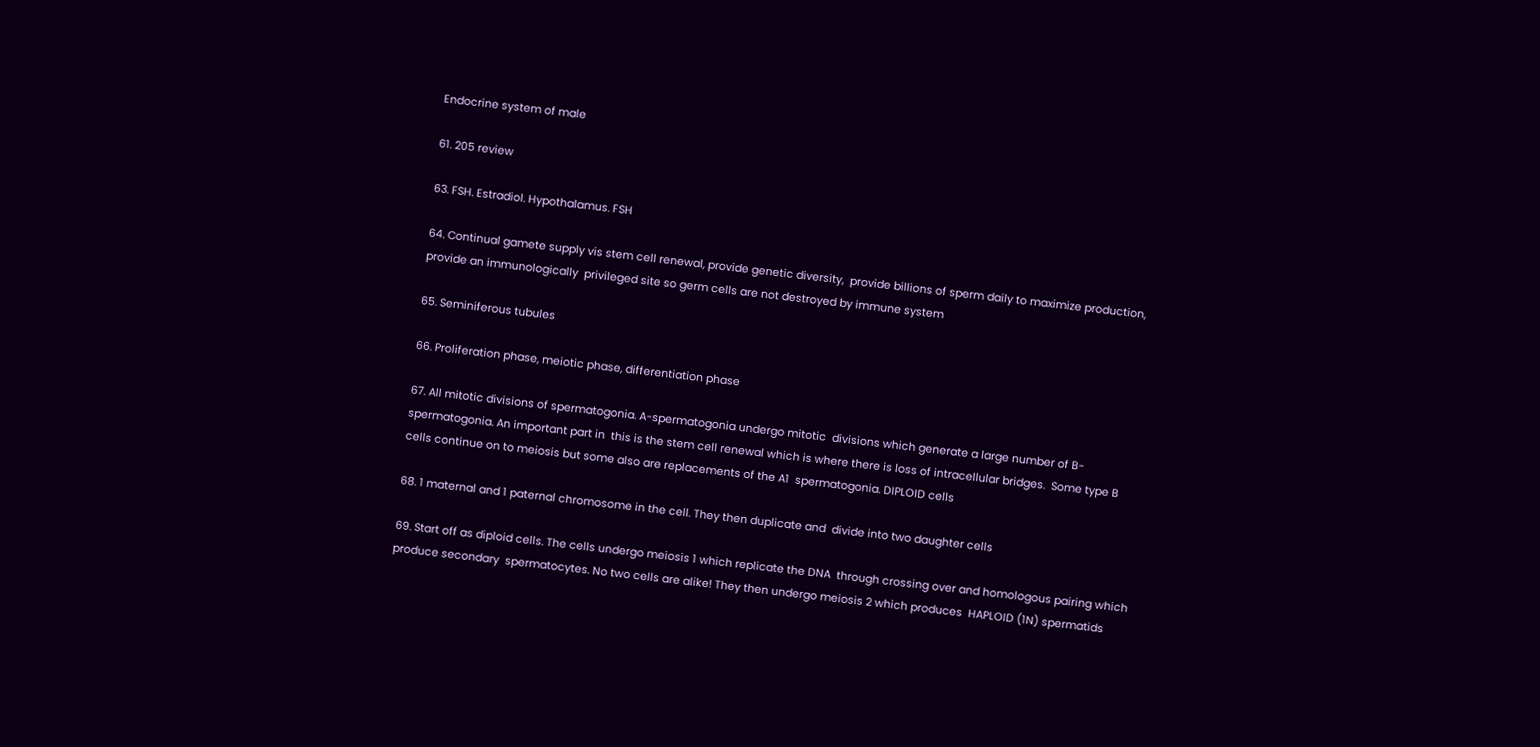Endocrine system of male

61. 205 review

63. FSH. Estradiol. Hypothalamus. FSH

64. Continual gamete supply vis stem cell renewal, provide genetic diversity,  provide billions of sperm daily to maximize production, provide an immunologically  privileged site so germ cells are not destroyed by immune system

65. Seminiferous tubules

66. Proliferation phase, meiotic phase, differentiation phase

67. All mitotic divisions of spermatogonia. A-spermatogonia undergo mitotic  divisions which generate a large number of B-spermatogonia. An important part in  this is the stem cell renewal which is where there is loss of intracellular bridges.  Some type B cells continue on to meiosis but some also are replacements of the A1  spermatogonia. DIPLOID cells

68. 1 maternal and 1 paternal chromosome in the cell. They then duplicate and  divide into two daughter cells

69. Start off as diploid cells. The cells undergo meiosis 1 which replicate the DNA  through crossing over and homologous pairing which produce secondary  spermatocytes. No two cells are alike! They then undergo meiosis 2 which produces  HAPLOID (1N) spermatids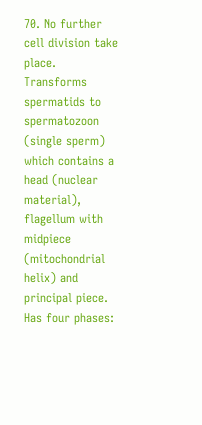70. No further cell division take place. Transforms spermatids to spermatozoon  (single sperm) which contains a head (nuclear material), flagellum with midpiece  (mitochondrial helix) and principal piece. Has four phases: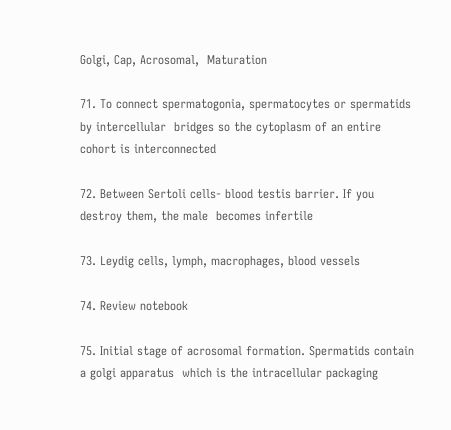Golgi, Cap, Acrosomal,  Maturation

71. To connect spermatogonia, spermatocytes or spermatids by intercellular  bridges so the cytoplasm of an entire cohort is interconnected

72. Between Sertoli cells- blood testis barrier. If you destroy them, the male  becomes infertile

73. Leydig cells, lymph, macrophages, blood vessels

74. Review notebook

75. Initial stage of acrosomal formation. Spermatids contain a golgi apparatus  which is the intracellular packaging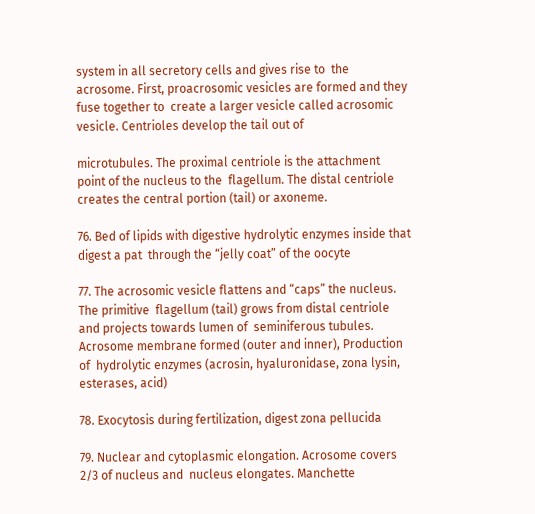system in all secretory cells and gives rise to  the acrosome. First, proacrosomic vesicles are formed and they fuse together to  create a larger vesicle called acrosomic vesicle. Centrioles develop the tail out of

microtubules. The proximal centriole is the attachment point of the nucleus to the  flagellum. The distal centriole creates the central portion (tail) or axoneme.

76. Bed of lipids with digestive hydrolytic enzymes inside that digest a pat  through the “jelly coat” of the oocyte

77. The acrosomic vesicle flattens and “caps” the nucleus. The primitive  flagellum (tail) grows from distal centriole and projects towards lumen of  seminiferous tubules. Acrosome membrane formed (outer and inner), Production of  hydrolytic enzymes (acrosin, hyaluronidase, zona lysin, esterases, acid)

78. Exocytosis during fertilization, digest zona pellucida

79. Nuclear and cytoplasmic elongation. Acrosome covers 2/3 of nucleus and  nucleus elongates. Manchette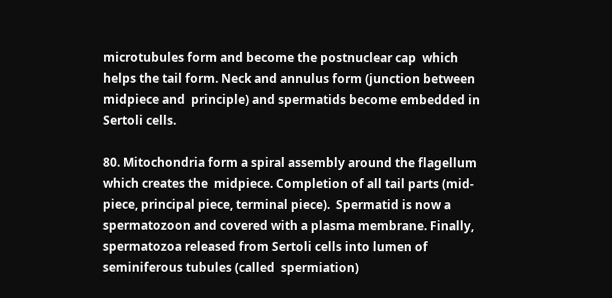microtubules form and become the postnuclear cap  which helps the tail form. Neck and annulus form (junction between midpiece and  principle) and spermatids become embedded in Sertoli cells.

80. Mitochondria form a spiral assembly around the flagellum which creates the  midpiece. Completion of all tail parts (mid-piece, principal piece, terminal piece).  Spermatid is now a spermatozoon and covered with a plasma membrane. Finally,  spermatozoa released from Sertoli cells into lumen of seminiferous tubules (called  spermiation)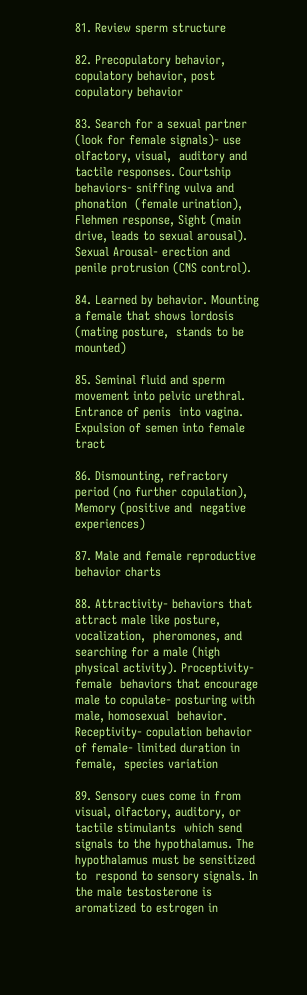81. Review sperm structure

82. Precopulatory behavior, copulatory behavior, post copulatory behavior

83. Search for a sexual partner (look for female signals)- use olfactory, visual,  auditory and tactile responses. Courtship behaviors- sniffing vulva and phonation  (female urination), Flehmen response, Sight (main drive, leads to sexual arousal).  Sexual Arousal- erection and penile protrusion (CNS control).

84. Learned by behavior. Mounting a female that shows lordosis (mating posture,  stands to be mounted)

85. Seminal fluid and sperm movement into pelvic urethral. Entrance of penis  into vagina. Expulsion of semen into female tract

86. Dismounting, refractory period (no further copulation), Memory (positive and  negative experiences)

87. Male and female reproductive behavior charts

88. Attractivity- behaviors that attract male like posture, vocalization,  pheromones, and searching for a male (high physical activity). Proceptivity- female  behaviors that encourage male to copulate- posturing with male, homosexual  behavior. Receptivity- copulation behavior of female- limited duration in female,  species variation

89. Sensory cues come in from visual, olfactory, auditory, or tactile stimulants  which send signals to the hypothalamus. The hypothalamus must be sensitized to  respond to sensory signals. In the male testosterone is aromatized to estrogen in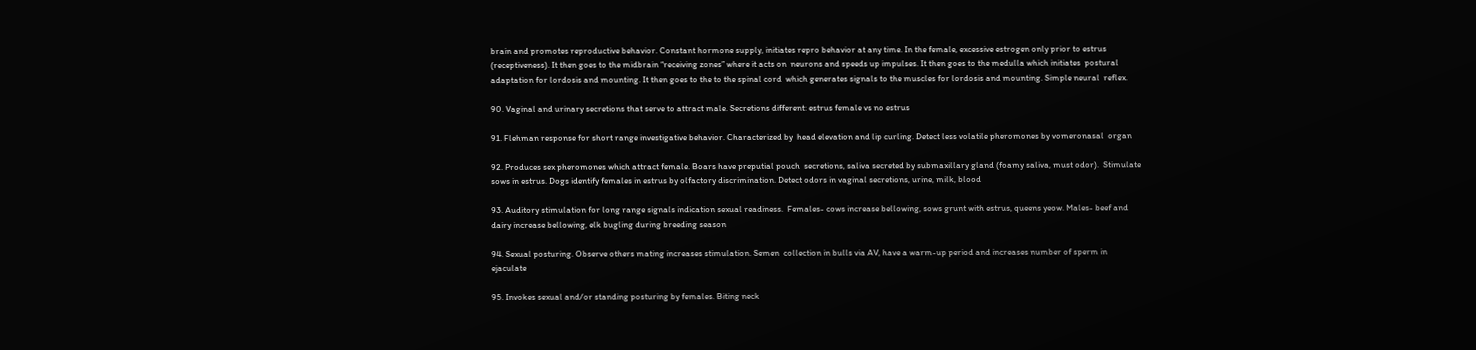brain and promotes reproductive behavior. Constant hormone supply, initiates repro behavior at any time. In the female, excessive estrogen only prior to estrus  (receptiveness). It then goes to the midbrain “receiving zones” where it acts on  neurons and speeds up impulses. It then goes to the medulla which initiates  postural adaptation for lordosis and mounting. It then goes to the to the spinal cord  which generates signals to the muscles for lordosis and mounting. Simple neural  reflex.

90. Vaginal and urinary secretions that serve to attract male. Secretions different: estrus female vs no estrus

91. Flehman response for short range investigative behavior. Characterized by  head elevation and lip curling. Detect less volatile pheromones by vomeronasal  organ

92. Produces sex pheromones which attract female. Boars have preputial pouch  secretions, saliva secreted by submaxillary gland (foamy saliva, must odor).  Stimulate sows in estrus. Dogs identify females in estrus by olfactory discrimination. Detect odors in vaginal secretions, urine, milk, blood

93. Auditory stimulation for long range signals indication sexual readiness.  Females- cows increase bellowing, sows grunt with estrus, queens yeow. Males- beef and dairy increase bellowing, elk bugling during breeding season

94. Sexual posturing. Observe others mating increases stimulation. Semen  collection in bulls via AV, have a warm-up period and increases number of sperm in  ejaculate

95. Invokes sexual and/or standing posturing by females. Biting neck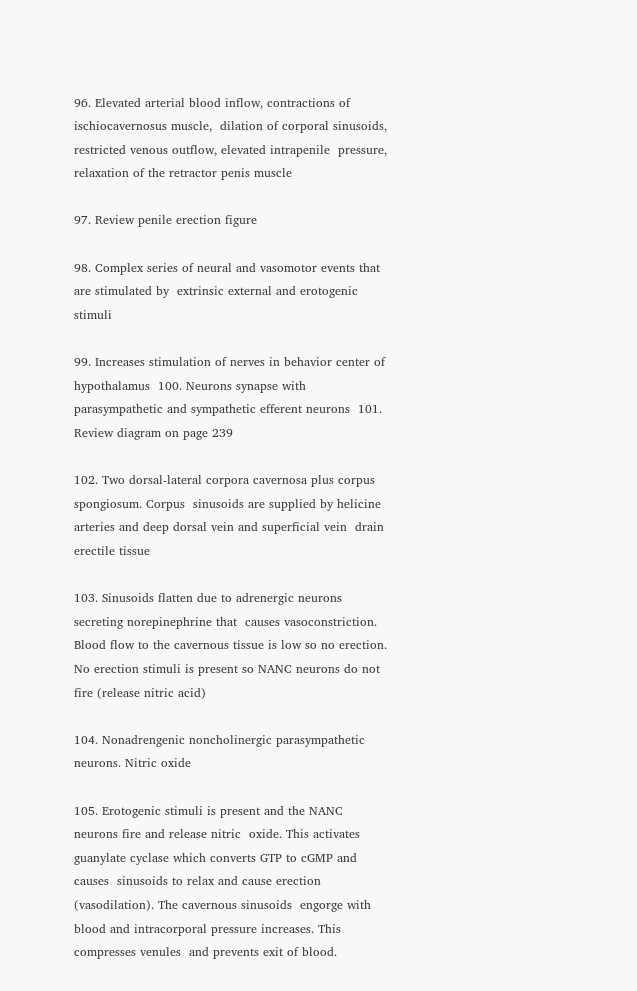96. Elevated arterial blood inflow, contractions of ischiocavernosus muscle,  dilation of corporal sinusoids, restricted venous outflow, elevated intrapenile  pressure, relaxation of the retractor penis muscle

97. Review penile erection figure

98. Complex series of neural and vasomotor events that are stimulated by  extrinsic external and erotogenic stimuli

99. Increases stimulation of nerves in behavior center of hypothalamus  100. Neurons synapse with parasympathetic and sympathetic efferent neurons  101. Review diagram on page 239

102. Two dorsal-lateral corpora cavernosa plus corpus spongiosum. Corpus  sinusoids are supplied by helicine arteries and deep dorsal vein and superficial vein  drain erectile tissue

103. Sinusoids flatten due to adrenergic neurons secreting norepinephrine that  causes vasoconstriction. Blood flow to the cavernous tissue is low so no erection. No erection stimuli is present so NANC neurons do not fire (release nitric acid)

104. Nonadrengenic noncholinergic parasympathetic neurons. Nitric oxide

105. Erotogenic stimuli is present and the NANC neurons fire and release nitric  oxide. This activates guanylate cyclase which converts GTP to cGMP and causes  sinusoids to relax and cause erection (vasodilation). The cavernous sinusoids  engorge with blood and intracorporal pressure increases. This compresses venules  and prevents exit of blood.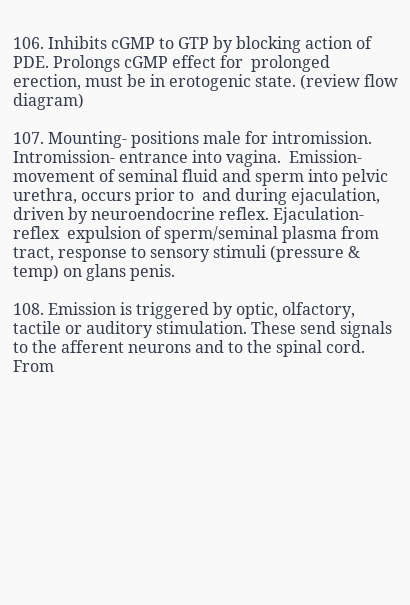106. Inhibits cGMP to GTP by blocking action of PDE. Prolongs cGMP effect for  prolonged erection, must be in erotogenic state. (review flow diagram)

107. Mounting- positions male for intromission. Intromission- entrance into vagina.  Emission- movement of seminal fluid and sperm into pelvic urethra, occurs prior to  and during ejaculation, driven by neuroendocrine reflex. Ejaculation- reflex  expulsion of sperm/seminal plasma from tract, response to sensory stimuli (pressure & temp) on glans penis.

108. Emission is triggered by optic, olfactory, tactile or auditory stimulation. These send signals to the afferent neurons and to the spinal cord. From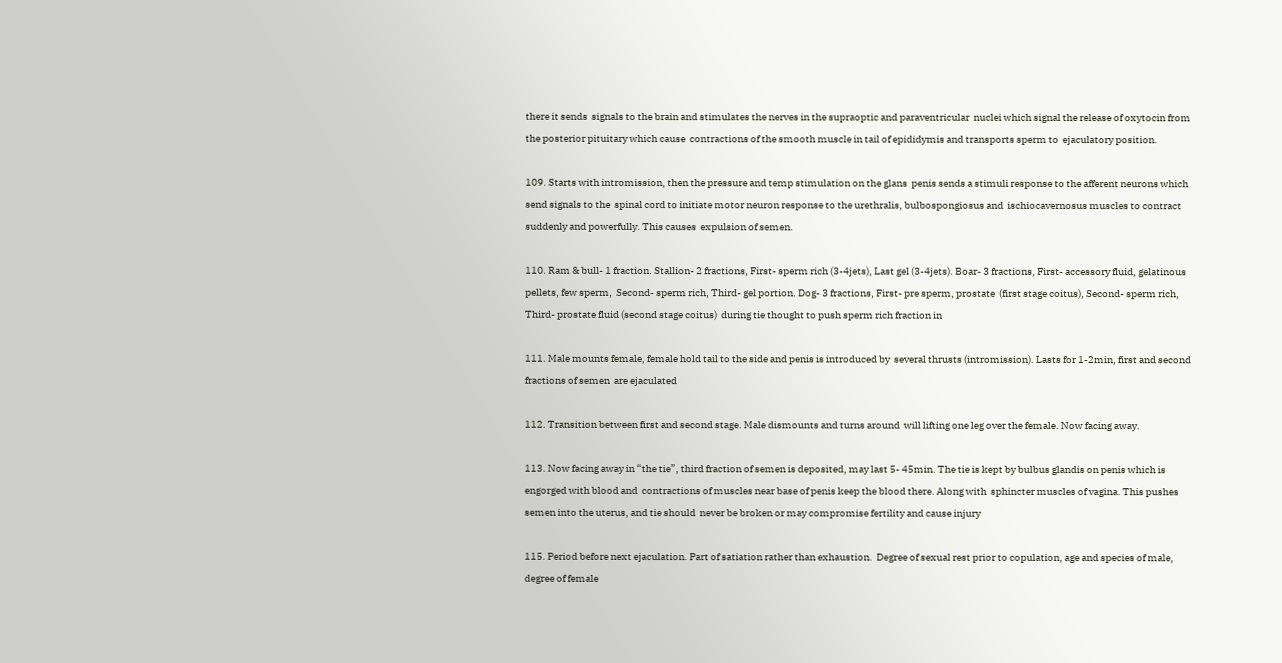there it sends  signals to the brain and stimulates the nerves in the supraoptic and paraventricular  nuclei which signal the release of oxytocin from the posterior pituitary which cause  contractions of the smooth muscle in tail of epididymis and transports sperm to  ejaculatory position.

109. Starts with intromission, then the pressure and temp stimulation on the glans  penis sends a stimuli response to the afferent neurons which send signals to the  spinal cord to initiate motor neuron response to the urethralis, bulbospongiosus and  ischiocavernosus muscles to contract suddenly and powerfully. This causes  expulsion of semen.

110. Ram & bull- 1 fraction. Stallion- 2 fractions, First- sperm rich (3-4jets), Last gel (3-4jets). Boar- 3 fractions, First- accessory fluid, gelatinous pellets, few sperm,  Second- sperm rich, Third- gel portion. Dog- 3 fractions, First- pre sperm, prostate  (first stage coitus), Second- sperm rich, Third- prostate fluid (second stage coitus)  during tie thought to push sperm rich fraction in

111. Male mounts female, female hold tail to the side and penis is introduced by  several thrusts (intromission). Lasts for 1-2min, first and second fractions of semen  are ejaculated

112. Transition between first and second stage. Male dismounts and turns around  will lifting one leg over the female. Now facing away.

113. Now facing away in “the tie”, third fraction of semen is deposited, may last 5- 45min. The tie is kept by bulbus glandis on penis which is engorged with blood and  contractions of muscles near base of penis keep the blood there. Along with  sphincter muscles of vagina. This pushes semen into the uterus, and tie should  never be broken or may compromise fertility and cause injury

115. Period before next ejaculation. Part of satiation rather than exhaustion.  Degree of sexual rest prior to copulation, age and species of male, degree of female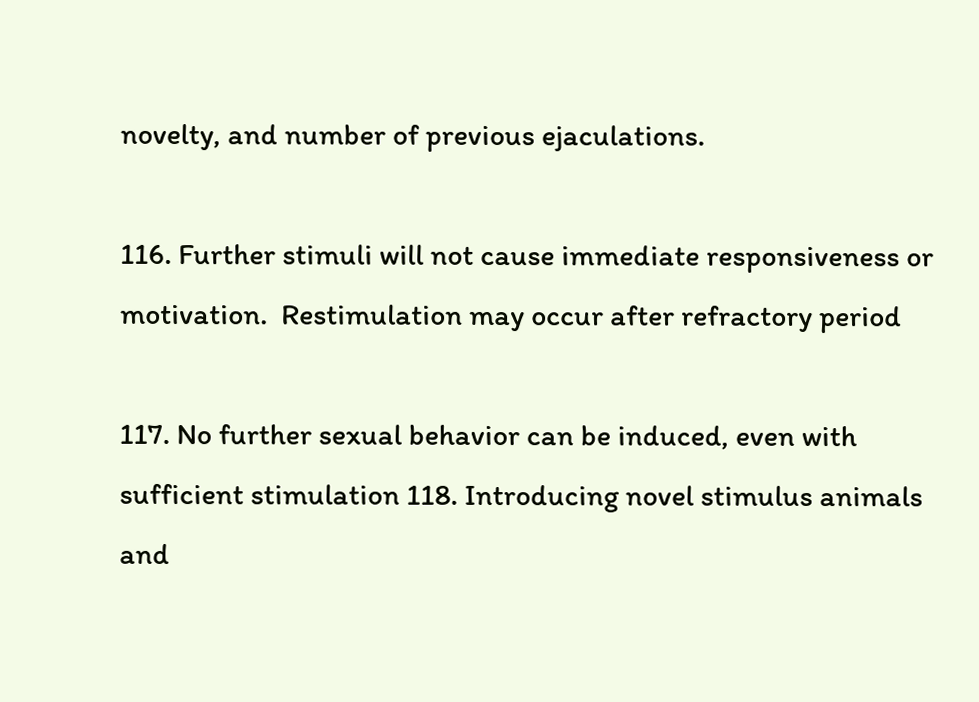novelty, and number of previous ejaculations.

116. Further stimuli will not cause immediate responsiveness or motivation.  Restimulation may occur after refractory period

117. No further sexual behavior can be induced, even with sufficient stimulation 118. Introducing novel stimulus animals and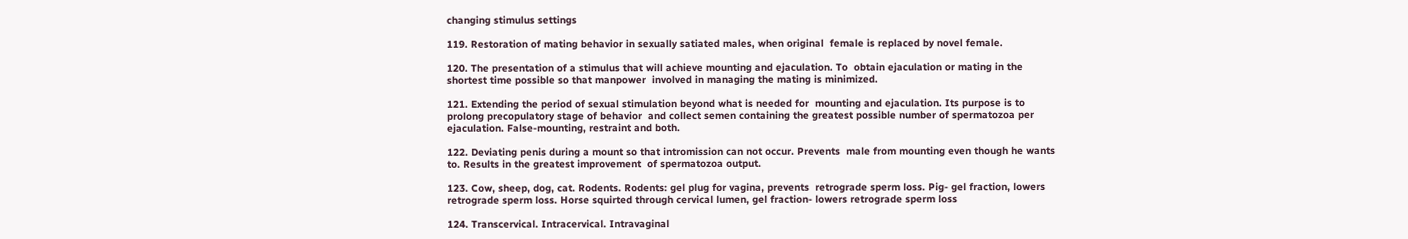changing stimulus settings

119. Restoration of mating behavior in sexually satiated males, when original  female is replaced by novel female.

120. The presentation of a stimulus that will achieve mounting and ejaculation. To  obtain ejaculation or mating in the shortest time possible so that manpower  involved in managing the mating is minimized.

121. Extending the period of sexual stimulation beyond what is needed for  mounting and ejaculation. Its purpose is to prolong precopulatory stage of behavior  and collect semen containing the greatest possible number of spermatozoa per  ejaculation. False-mounting, restraint and both.

122. Deviating penis during a mount so that intromission can not occur. Prevents  male from mounting even though he wants to. Results in the greatest improvement  of spermatozoa output.

123. Cow, sheep, dog, cat. Rodents. Rodents: gel plug for vagina, prevents  retrograde sperm loss. Pig- gel fraction, lowers retrograde sperm loss. Horse squirted through cervical lumen, gel fraction- lowers retrograde sperm loss

124. Transcervical. Intracervical. Intravaginal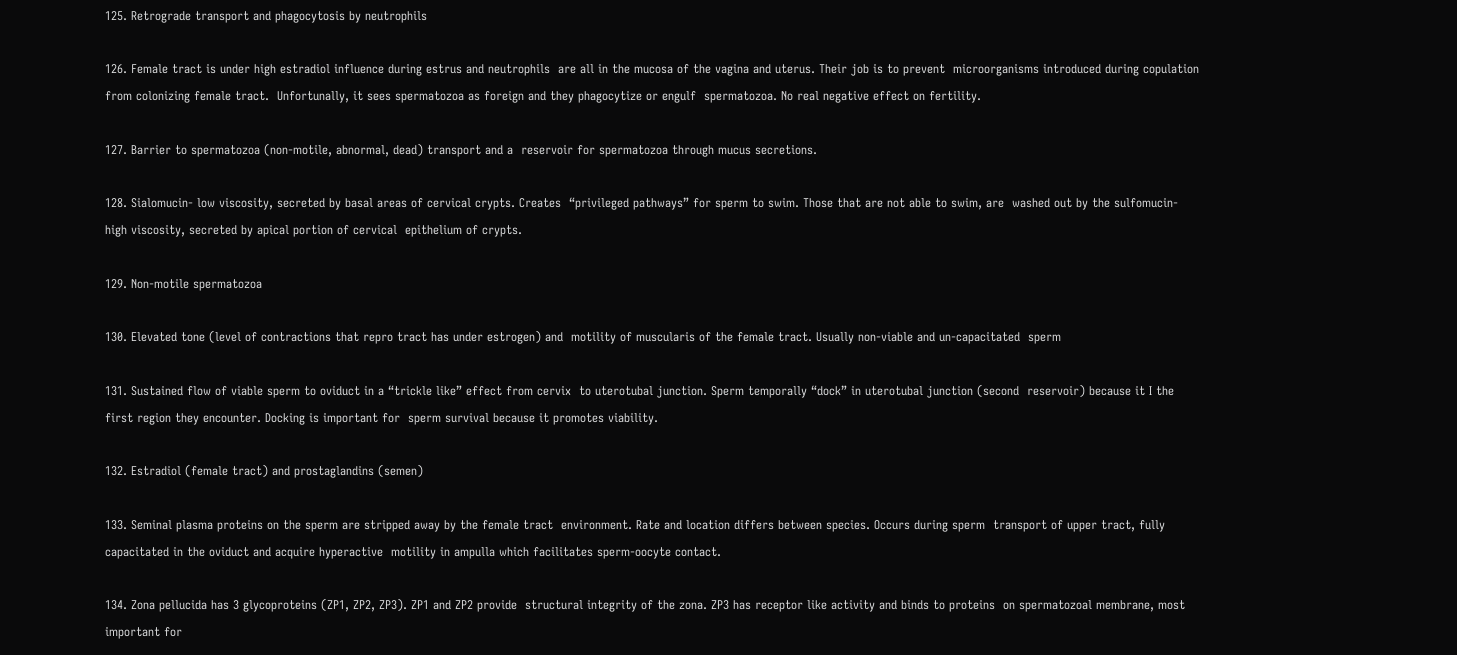125. Retrograde transport and phagocytosis by neutrophils

126. Female tract is under high estradiol influence during estrus and neutrophils  are all in the mucosa of the vagina and uterus. Their job is to prevent  microorganisms introduced during copulation from colonizing female tract.  Unfortunally, it sees spermatozoa as foreign and they phagocytize or engulf  spermatozoa. No real negative effect on fertility.

127. Barrier to spermatozoa (non-motile, abnormal, dead) transport and a  reservoir for spermatozoa through mucus secretions.

128. Sialomucin- low viscosity, secreted by basal areas of cervical crypts. Creates  “privileged pathways” for sperm to swim. Those that are not able to swim, are  washed out by the sulfomucin- high viscosity, secreted by apical portion of cervical  epithelium of crypts.

129. Non-motile spermatozoa

130. Elevated tone (level of contractions that repro tract has under estrogen) and  motility of muscularis of the female tract. Usually non-viable and un-capacitated  sperm

131. Sustained flow of viable sperm to oviduct in a “trickle like” effect from cervix  to uterotubal junction. Sperm temporally “dock” in uterotubal junction (second  reservoir) because it I the first region they encounter. Docking is important for  sperm survival because it promotes viability.

132. Estradiol (female tract) and prostaglandins (semen)

133. Seminal plasma proteins on the sperm are stripped away by the female tract  environment. Rate and location differs between species. Occurs during sperm  transport of upper tract, fully capacitated in the oviduct and acquire hyperactive  motility in ampulla which facilitates sperm-oocyte contact.

134. Zona pellucida has 3 glycoproteins (ZP1, ZP2, ZP3). ZP1 and ZP2 provide  structural integrity of the zona. ZP3 has receptor like activity and binds to proteins  on spermatozoal membrane, most important for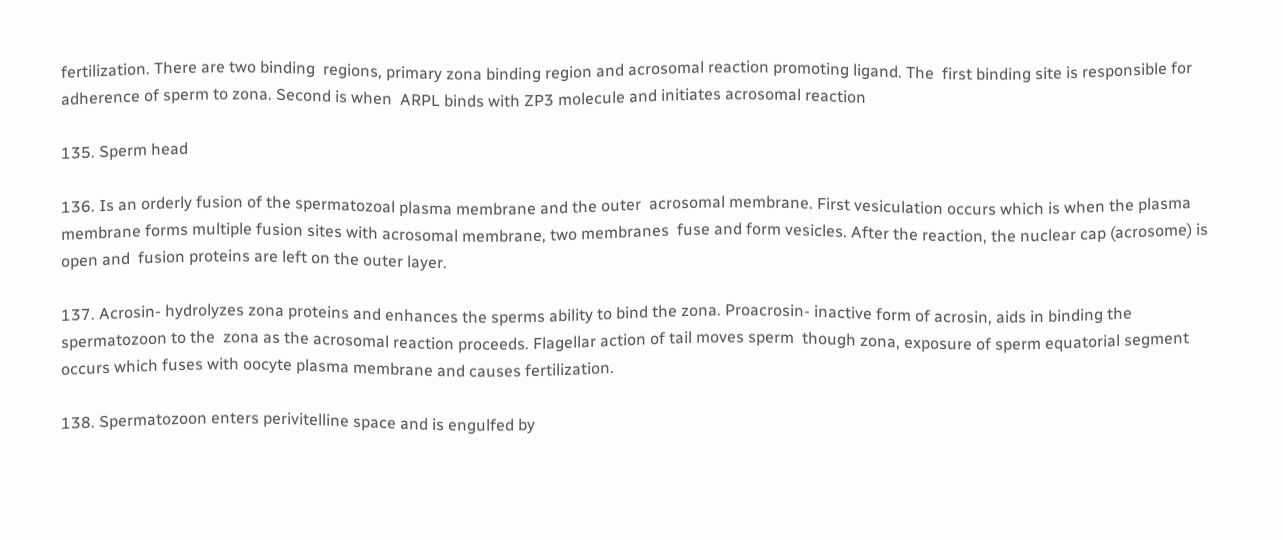fertilization. There are two binding  regions, primary zona binding region and acrosomal reaction promoting ligand. The  first binding site is responsible for adherence of sperm to zona. Second is when  ARPL binds with ZP3 molecule and initiates acrosomal reaction

135. Sperm head

136. Is an orderly fusion of the spermatozoal plasma membrane and the outer  acrosomal membrane. First vesiculation occurs which is when the plasma  membrane forms multiple fusion sites with acrosomal membrane, two membranes  fuse and form vesicles. After the reaction, the nuclear cap (acrosome) is open and  fusion proteins are left on the outer layer.

137. Acrosin- hydrolyzes zona proteins and enhances the sperms ability to bind the zona. Proacrosin- inactive form of acrosin, aids in binding the spermatozoon to the  zona as the acrosomal reaction proceeds. Flagellar action of tail moves sperm  though zona, exposure of sperm equatorial segment occurs which fuses with oocyte plasma membrane and causes fertilization.

138. Spermatozoon enters perivitelline space and is engulfed by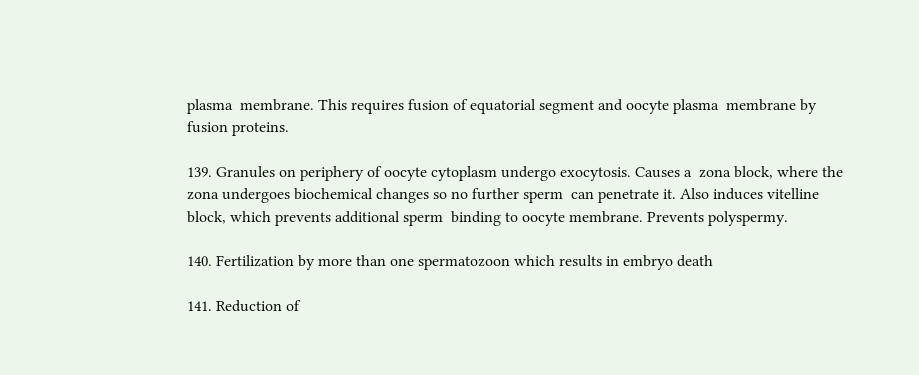plasma  membrane. This requires fusion of equatorial segment and oocyte plasma  membrane by fusion proteins.

139. Granules on periphery of oocyte cytoplasm undergo exocytosis. Causes a  zona block, where the zona undergoes biochemical changes so no further sperm  can penetrate it. Also induces vitelline block, which prevents additional sperm  binding to oocyte membrane. Prevents polyspermy.

140. Fertilization by more than one spermatozoon which results in embryo death

141. Reduction of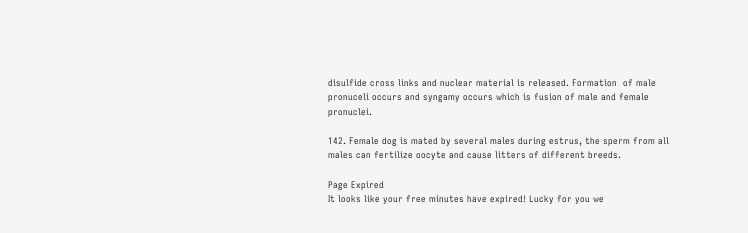disulfide cross links and nuclear material is released. Formation  of male pronuceli occurs and syngamy occurs which is fusion of male and female  pronuclei.

142. Female dog is mated by several males during estrus, the sperm from all  males can fertilize oocyte and cause litters of different breeds.

Page Expired
It looks like your free minutes have expired! Lucky for you we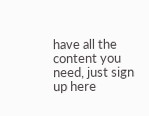have all the content you need, just sign up here